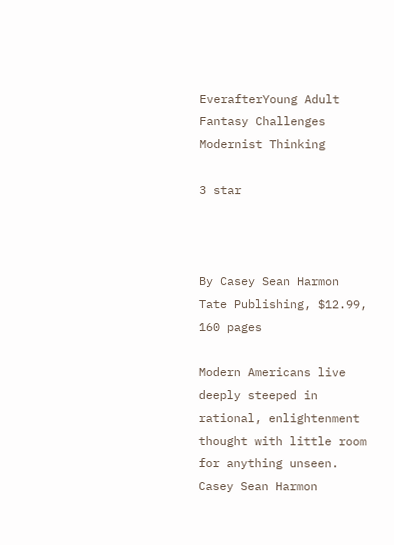EverafterYoung Adult Fantasy Challenges Modernist Thinking

3 star



By Casey Sean Harmon
Tate Publishing, $12.99, 160 pages

Modern Americans live deeply steeped in rational, enlightenment thought with little room for anything unseen. Casey Sean Harmon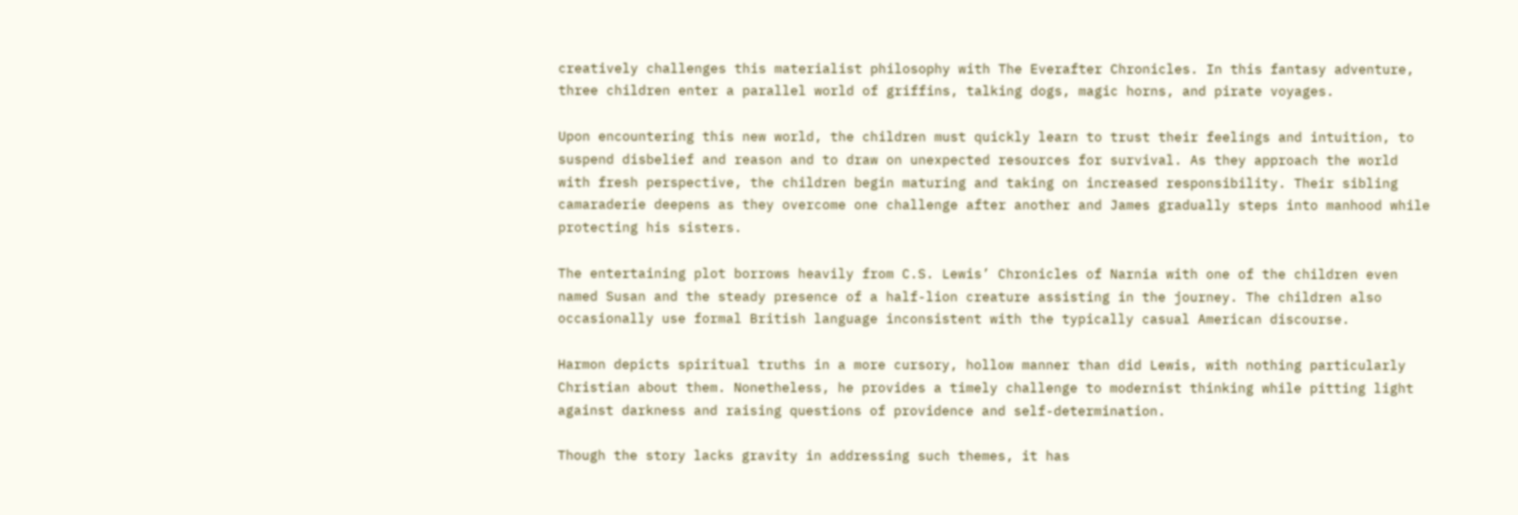creatively challenges this materialist philosophy with The Everafter Chronicles. In this fantasy adventure, three children enter a parallel world of griffins, talking dogs, magic horns, and pirate voyages.

Upon encountering this new world, the children must quickly learn to trust their feelings and intuition, to suspend disbelief and reason and to draw on unexpected resources for survival. As they approach the world with fresh perspective, the children begin maturing and taking on increased responsibility. Their sibling camaraderie deepens as they overcome one challenge after another and James gradually steps into manhood while protecting his sisters.

The entertaining plot borrows heavily from C.S. Lewis’ Chronicles of Narnia with one of the children even named Susan and the steady presence of a half-lion creature assisting in the journey. The children also occasionally use formal British language inconsistent with the typically casual American discourse.

Harmon depicts spiritual truths in a more cursory, hollow manner than did Lewis, with nothing particularly Christian about them. Nonetheless, he provides a timely challenge to modernist thinking while pitting light against darkness and raising questions of providence and self-determination.

Though the story lacks gravity in addressing such themes, it has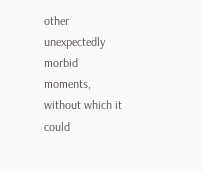other unexpectedly morbid moments, without which it could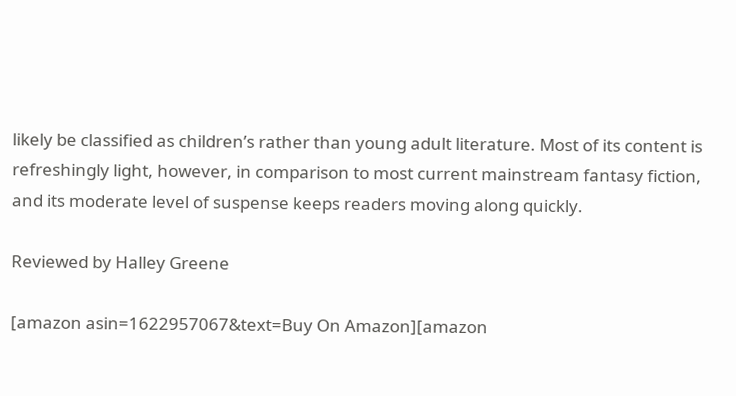likely be classified as children’s rather than young adult literature. Most of its content is refreshingly light, however, in comparison to most current mainstream fantasy fiction, and its moderate level of suspense keeps readers moving along quickly.

Reviewed by Halley Greene

[amazon asin=1622957067&text=Buy On Amazon][amazon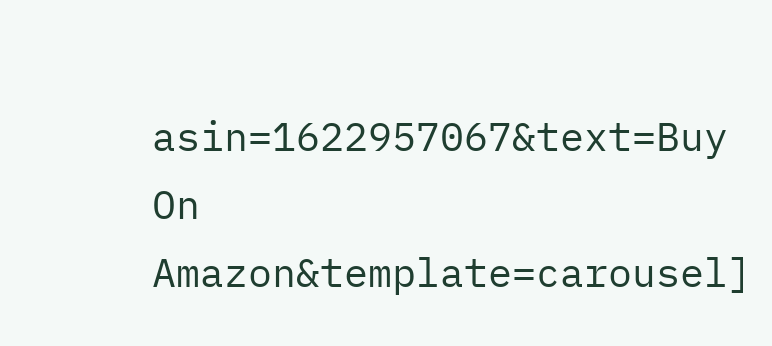asin=1622957067&text=Buy On Amazon&template=carousel]